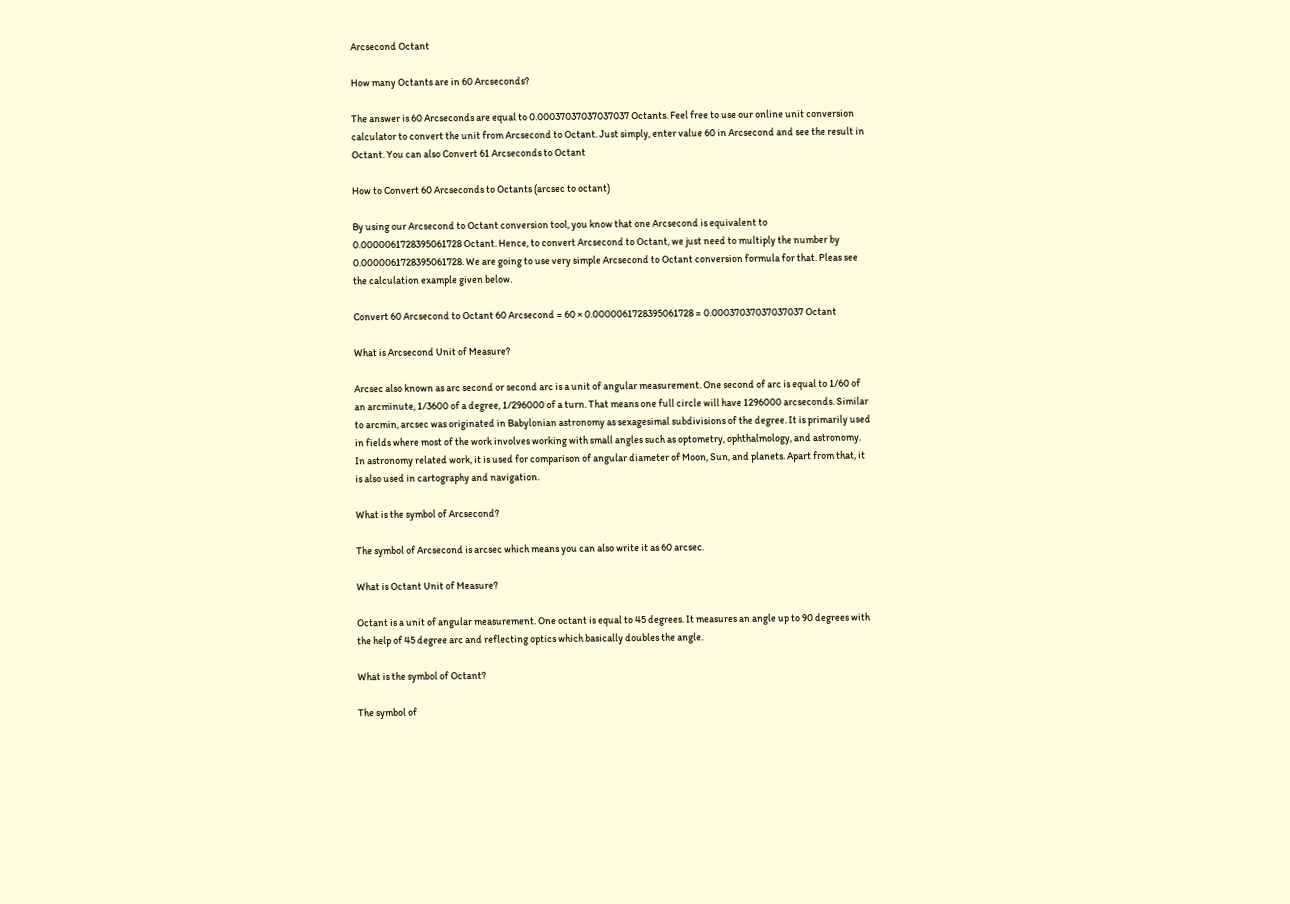Arcsecond Octant

How many Octants are in 60 Arcseconds?

The answer is 60 Arcseconds are equal to 0.00037037037037037 Octants. Feel free to use our online unit conversion calculator to convert the unit from Arcsecond to Octant. Just simply, enter value 60 in Arcsecond and see the result in Octant. You can also Convert 61 Arcseconds to Octant

How to Convert 60 Arcseconds to Octants (arcsec to octant)

By using our Arcsecond to Octant conversion tool, you know that one Arcsecond is equivalent to 0.0000061728395061728 Octant. Hence, to convert Arcsecond to Octant, we just need to multiply the number by 0.0000061728395061728. We are going to use very simple Arcsecond to Octant conversion formula for that. Pleas see the calculation example given below.

Convert 60 Arcsecond to Octant 60 Arcsecond = 60 × 0.0000061728395061728 = 0.00037037037037037 Octant

What is Arcsecond Unit of Measure?

Arcsec also known as arc second or second arc is a unit of angular measurement. One second of arc is equal to 1/60 of an arcminute, 1/3600 of a degree, 1/296000 of a turn. That means one full circle will have 1296000 arcseconds. Similar to arcmin, arcsec was originated in Babylonian astronomy as sexagesimal subdivisions of the degree. It is primarily used in fields where most of the work involves working with small angles such as optometry, ophthalmology, and astronomy. In astronomy related work, it is used for comparison of angular diameter of Moon, Sun, and planets. Apart from that, it is also used in cartography and navigation.

What is the symbol of Arcsecond?

The symbol of Arcsecond is arcsec which means you can also write it as 60 arcsec.

What is Octant Unit of Measure?

Octant is a unit of angular measurement. One octant is equal to 45 degrees. It measures an angle up to 90 degrees with the help of 45 degree arc and reflecting optics which basically doubles the angle.

What is the symbol of Octant?

The symbol of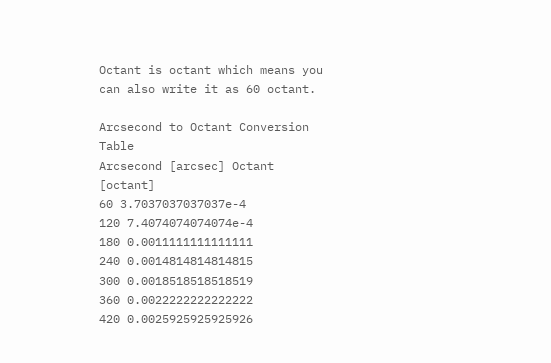Octant is octant which means you can also write it as 60 octant.

Arcsecond to Octant Conversion Table
Arcsecond [arcsec] Octant [octant]
60 3.7037037037037e-4
120 7.4074074074074e-4
180 0.0011111111111111
240 0.0014814814814815
300 0.0018518518518519
360 0.0022222222222222
420 0.0025925925925926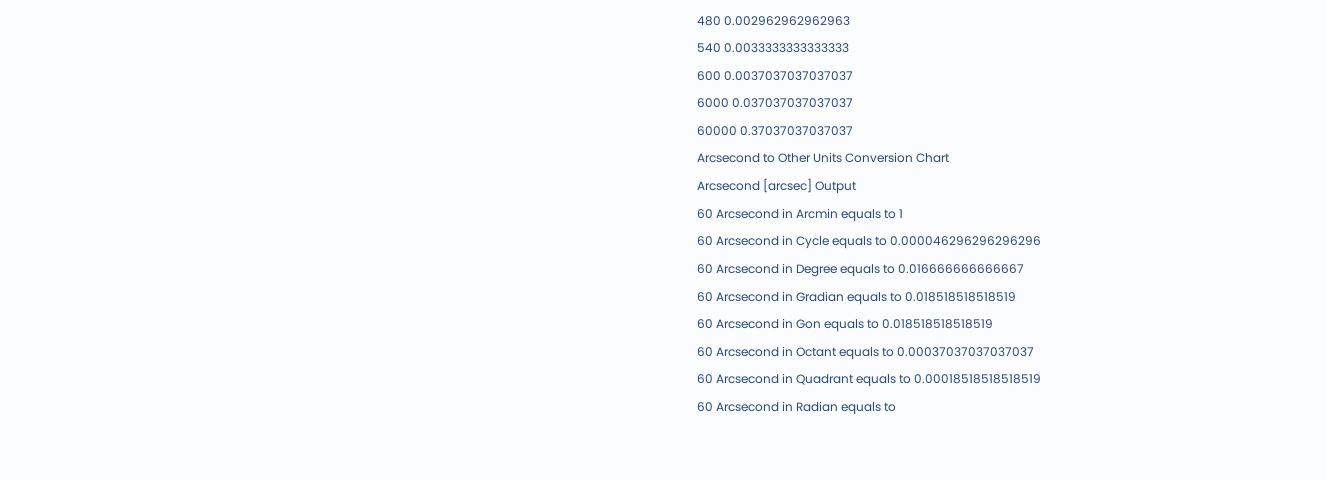480 0.002962962962963
540 0.0033333333333333
600 0.0037037037037037
6000 0.037037037037037
60000 0.37037037037037
Arcsecond to Other Units Conversion Chart
Arcsecond [arcsec] Output
60 Arcsecond in Arcmin equals to 1
60 Arcsecond in Cycle equals to 0.000046296296296296
60 Arcsecond in Degree equals to 0.016666666666667
60 Arcsecond in Gradian equals to 0.018518518518519
60 Arcsecond in Gon equals to 0.018518518518519
60 Arcsecond in Octant equals to 0.00037037037037037
60 Arcsecond in Quadrant equals to 0.00018518518518519
60 Arcsecond in Radian equals to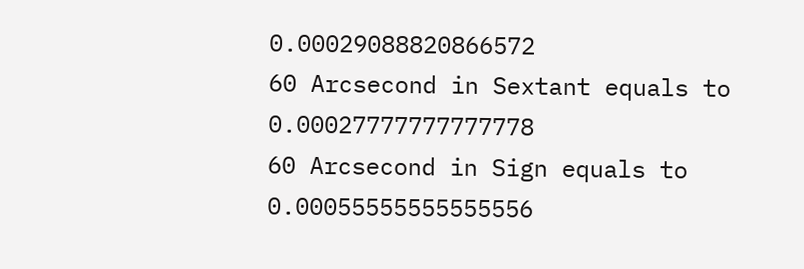0.00029088820866572
60 Arcsecond in Sextant equals to 0.00027777777777778
60 Arcsecond in Sign equals to 0.00055555555555556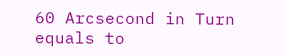60 Arcsecond in Turn equals to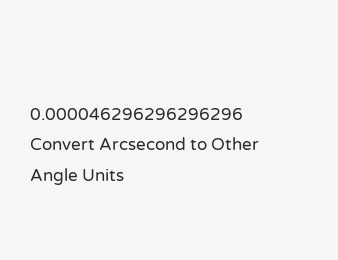0.000046296296296296
Convert Arcsecond to Other Angle Units